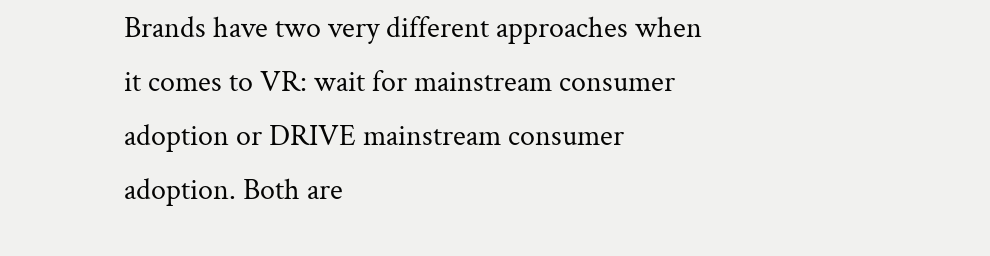Brands have two very different approaches when it comes to VR: wait for mainstream consumer adoption or DRIVE mainstream consumer adoption. Both are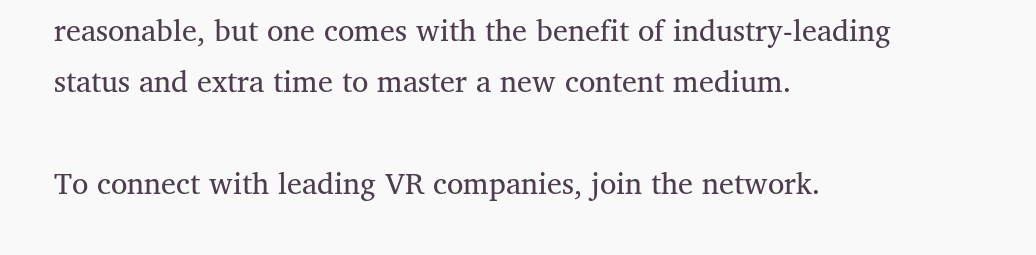reasonable, but one comes with the benefit of industry-leading status and extra time to master a new content medium.

To connect with leading VR companies, join the network.